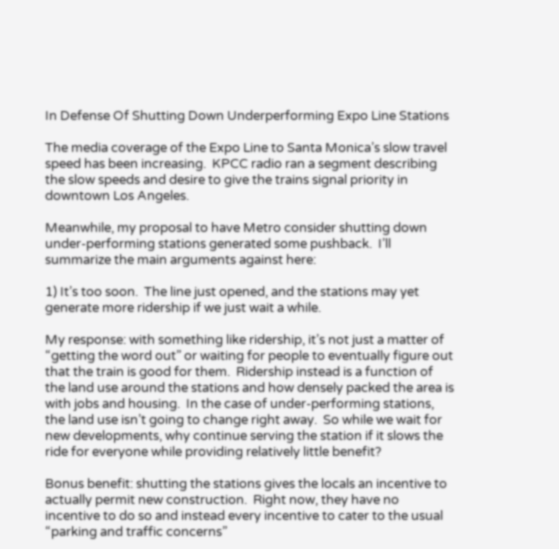In Defense Of Shutting Down Underperforming Expo Line Stations

The media coverage of the Expo Line to Santa Monica’s slow travel speed has been increasing.  KPCC radio ran a segment describing the slow speeds and desire to give the trains signal priority in downtown Los Angeles.

Meanwhile, my proposal to have Metro consider shutting down under-performing stations generated some pushback.  I’ll summarize the main arguments against here:

1) It’s too soon.  The line just opened, and the stations may yet generate more ridership if we just wait a while.

My response: with something like ridership, it’s not just a matter of “getting the word out” or waiting for people to eventually figure out that the train is good for them.  Ridership instead is a function of the land use around the stations and how densely packed the area is with jobs and housing.  In the case of under-performing stations, the land use isn’t going to change right away.  So while we wait for new developments, why continue serving the station if it slows the ride for everyone while providing relatively little benefit?

Bonus benefit: shutting the stations gives the locals an incentive to actually permit new construction.  Right now, they have no incentive to do so and instead every incentive to cater to the usual “parking and traffic concerns”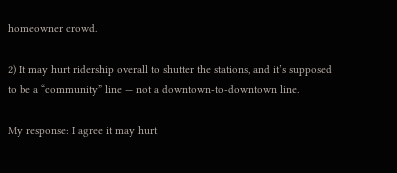homeowner crowd.

2) It may hurt ridership overall to shutter the stations, and it’s supposed to be a “community” line — not a downtown-to-downtown line.

My response: I agree it may hurt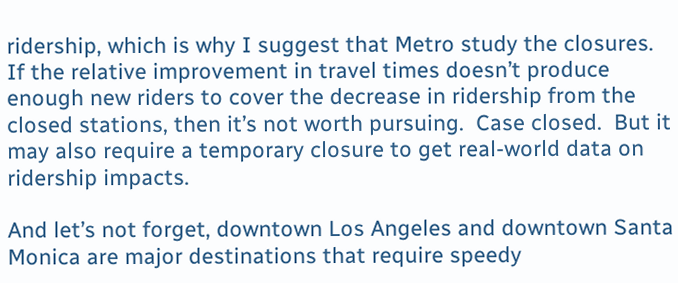ridership, which is why I suggest that Metro study the closures.  If the relative improvement in travel times doesn’t produce enough new riders to cover the decrease in ridership from the closed stations, then it’s not worth pursuing.  Case closed.  But it may also require a temporary closure to get real-world data on ridership impacts.

And let’s not forget, downtown Los Angeles and downtown Santa Monica are major destinations that require speedy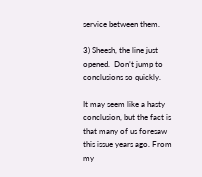service between them.

3) Sheesh, the line just opened.  Don’t jump to conclusions so quickly.

It may seem like a hasty conclusion, but the fact is that many of us foresaw this issue years ago. From my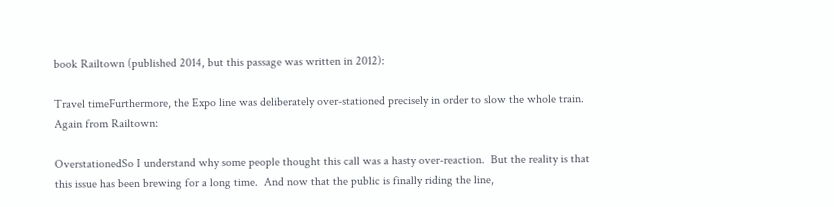book Railtown (published 2014, but this passage was written in 2012):

Travel timeFurthermore, the Expo line was deliberately over-stationed precisely in order to slow the whole train.  Again from Railtown:

OverstationedSo I understand why some people thought this call was a hasty over-reaction.  But the reality is that this issue has been brewing for a long time.  And now that the public is finally riding the line,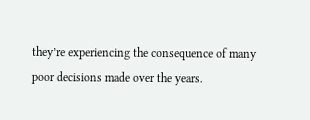they’re experiencing the consequence of many poor decisions made over the years.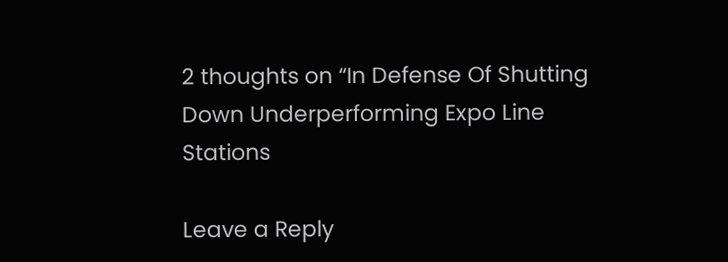2 thoughts on “In Defense Of Shutting Down Underperforming Expo Line Stations

Leave a Reply